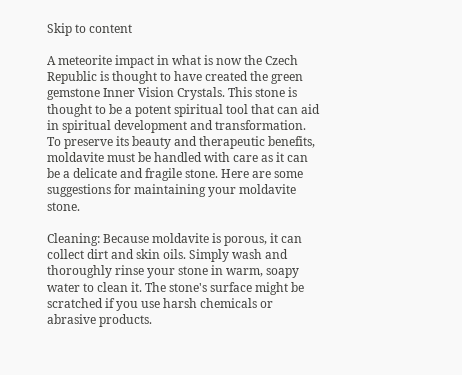Skip to content

A meteorite impact in what is now the Czech Republic is thought to have created the green gemstone Inner Vision Crystals. This stone is thought to be a potent spiritual tool that can aid in spiritual development and transformation. To preserve its beauty and therapeutic benefits, moldavite must be handled with care as it can be a delicate and fragile stone. Here are some suggestions for maintaining your moldavite stone.

Cleaning: Because moldavite is porous, it can collect dirt and skin oils. Simply wash and thoroughly rinse your stone in warm, soapy water to clean it. The stone's surface might be scratched if you use harsh chemicals or abrasive products.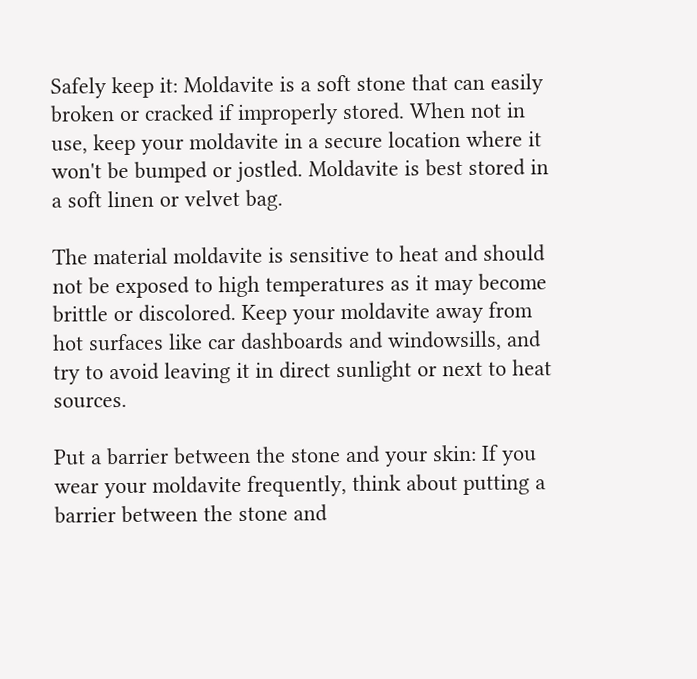Safely keep it: Moldavite is a soft stone that can easily broken or cracked if improperly stored. When not in use, keep your moldavite in a secure location where it won't be bumped or jostled. Moldavite is best stored in a soft linen or velvet bag.

The material moldavite is sensitive to heat and should not be exposed to high temperatures as it may become brittle or discolored. Keep your moldavite away from hot surfaces like car dashboards and windowsills, and try to avoid leaving it in direct sunlight or next to heat sources.

Put a barrier between the stone and your skin: If you wear your moldavite frequently, think about putting a barrier between the stone and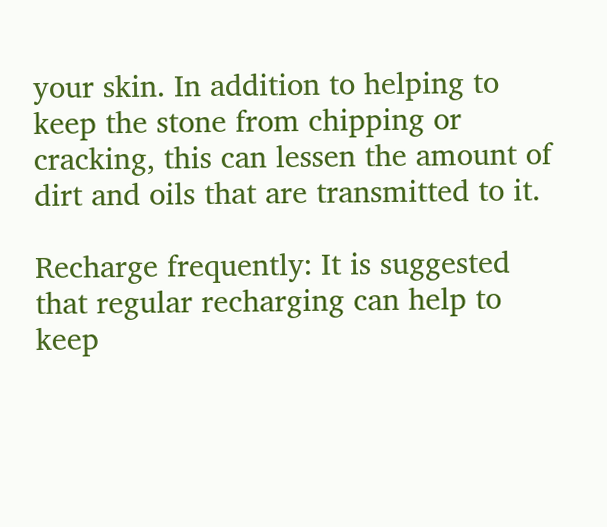your skin. In addition to helping to keep the stone from chipping or cracking, this can lessen the amount of dirt and oils that are transmitted to it.

Recharge frequently: It is suggested that regular recharging can help to keep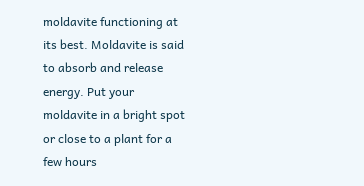moldavite functioning at its best. Moldavite is said to absorb and release energy. Put your moldavite in a bright spot or close to a plant for a few hours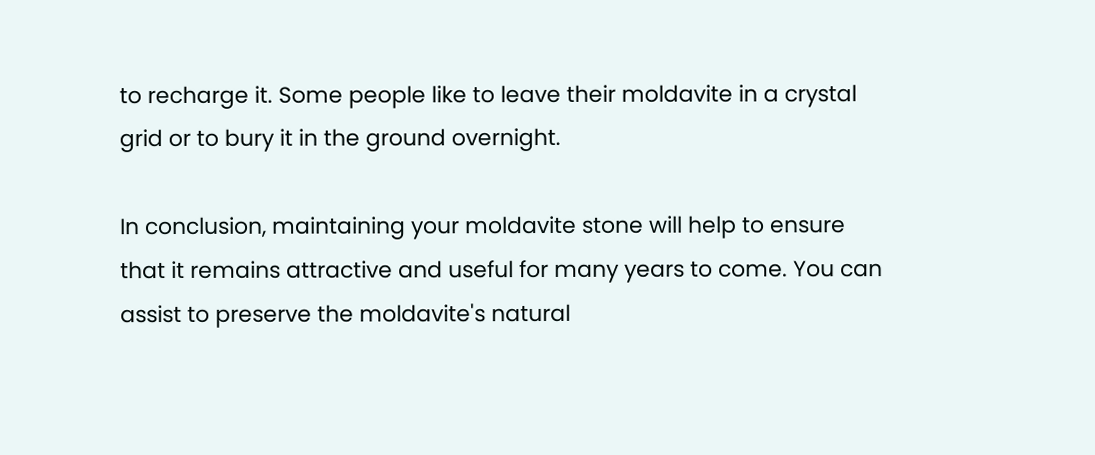to recharge it. Some people like to leave their moldavite in a crystal grid or to bury it in the ground overnight.

In conclusion, maintaining your moldavite stone will help to ensure that it remains attractive and useful for many years to come. You can assist to preserve the moldavite's natural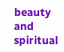beauty and spiritual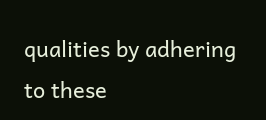qualities by adhering to these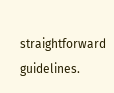straightforward guidelines.